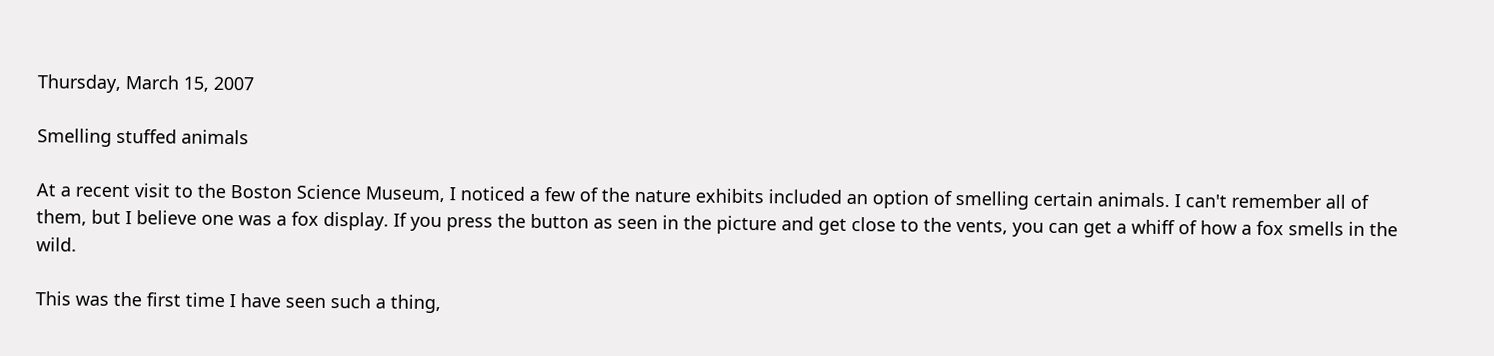Thursday, March 15, 2007

Smelling stuffed animals

At a recent visit to the Boston Science Museum, I noticed a few of the nature exhibits included an option of smelling certain animals. I can't remember all of them, but I believe one was a fox display. If you press the button as seen in the picture and get close to the vents, you can get a whiff of how a fox smells in the wild.

This was the first time I have seen such a thing,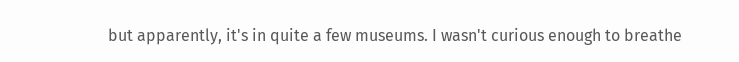but apparently, it's in quite a few museums. I wasn't curious enough to breathe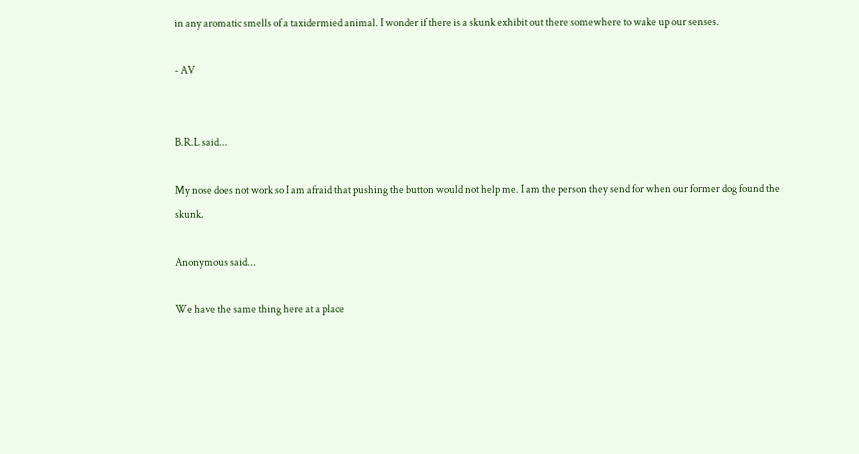in any aromatic smells of a taxidermied animal. I wonder if there is a skunk exhibit out there somewhere to wake up our senses.

- AV


B.R.L said...

My nose does not work so I am afraid that pushing the button would not help me. I am the person they send for when our former dog found the skunk.

Anonymous said...

We have the same thing here at a place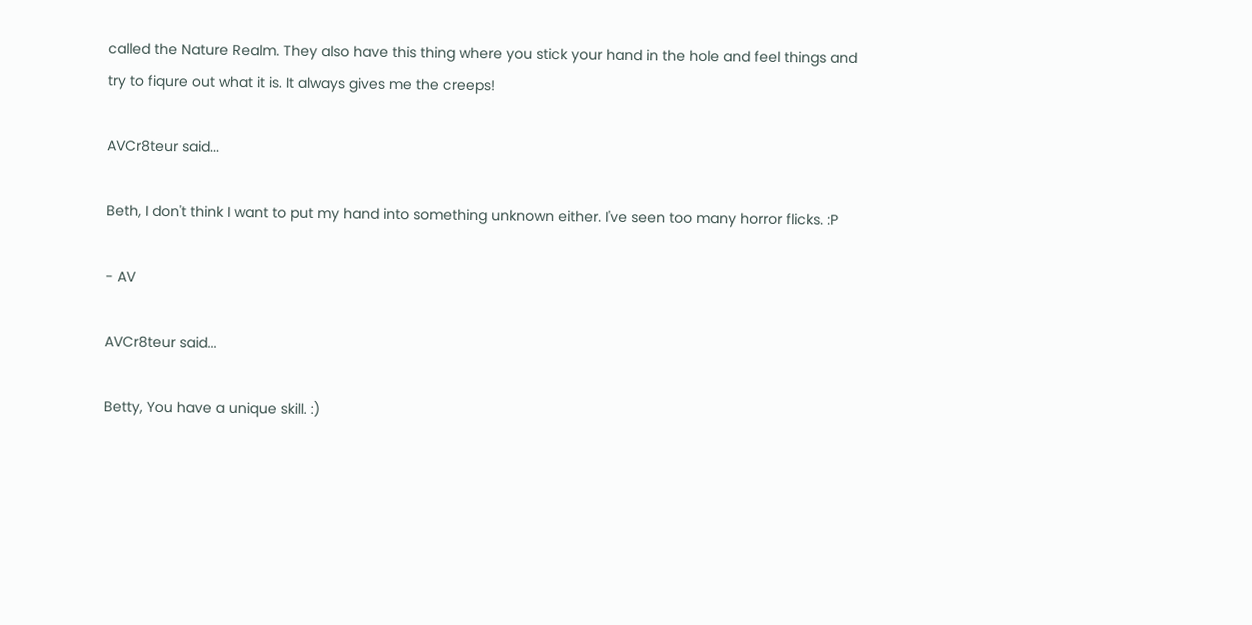called the Nature Realm. They also have this thing where you stick your hand in the hole and feel things and try to fiqure out what it is. It always gives me the creeps!

AVCr8teur said...

Beth, I don't think I want to put my hand into something unknown either. I've seen too many horror flicks. :P

- AV

AVCr8teur said...

Betty, You have a unique skill. :)